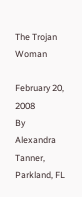The Trojan Woman

February 20, 2008
By Alexandra Tanner, Parkland, FL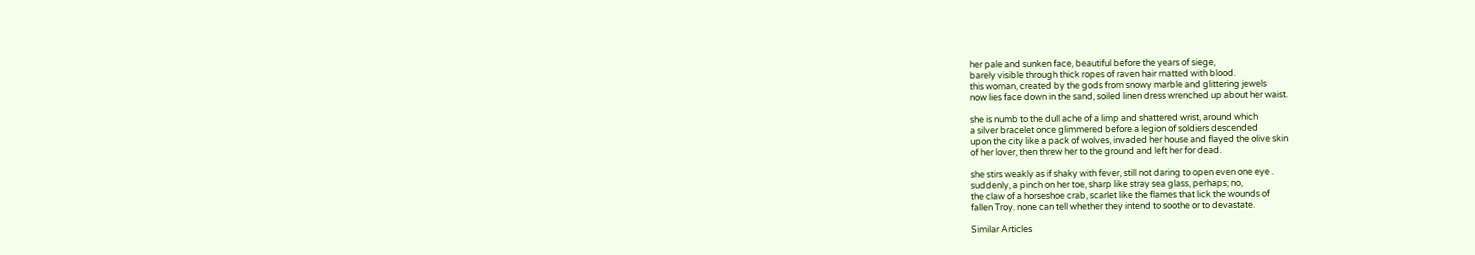her pale and sunken face, beautiful before the years of siege,
barely visible through thick ropes of raven hair matted with blood.
this woman, created by the gods from snowy marble and glittering jewels
now lies face down in the sand, soiled linen dress wrenched up about her waist.

she is numb to the dull ache of a limp and shattered wrist, around which
a silver bracelet once glimmered before a legion of soldiers descended
upon the city like a pack of wolves, invaded her house and flayed the olive skin
of her lover, then threw her to the ground and left her for dead.

she stirs weakly as if shaky with fever, still not daring to open even one eye .
suddenly, a pinch on her toe, sharp like stray sea glass, perhaps; no,
the claw of a horseshoe crab, scarlet like the flames that lick the wounds of
fallen Troy. none can tell whether they intend to soothe or to devastate.

Similar Articles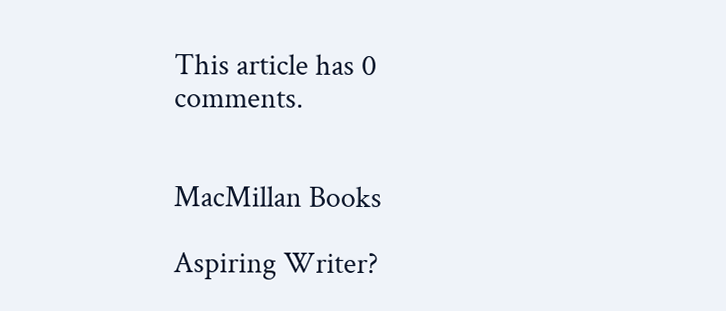This article has 0 comments.


MacMillan Books

Aspiring Writer?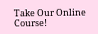Take Our Online Course!